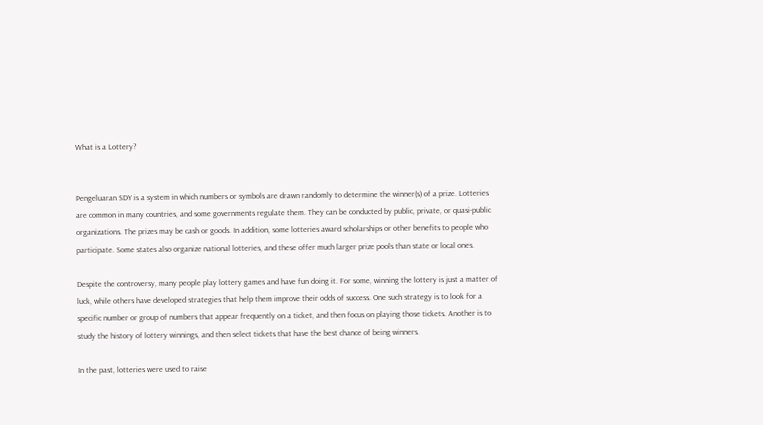What is a Lottery?


Pengeluaran SDY is a system in which numbers or symbols are drawn randomly to determine the winner(s) of a prize. Lotteries are common in many countries, and some governments regulate them. They can be conducted by public, private, or quasi-public organizations. The prizes may be cash or goods. In addition, some lotteries award scholarships or other benefits to people who participate. Some states also organize national lotteries, and these offer much larger prize pools than state or local ones.

Despite the controversy, many people play lottery games and have fun doing it. For some, winning the lottery is just a matter of luck, while others have developed strategies that help them improve their odds of success. One such strategy is to look for a specific number or group of numbers that appear frequently on a ticket, and then focus on playing those tickets. Another is to study the history of lottery winnings, and then select tickets that have the best chance of being winners.

In the past, lotteries were used to raise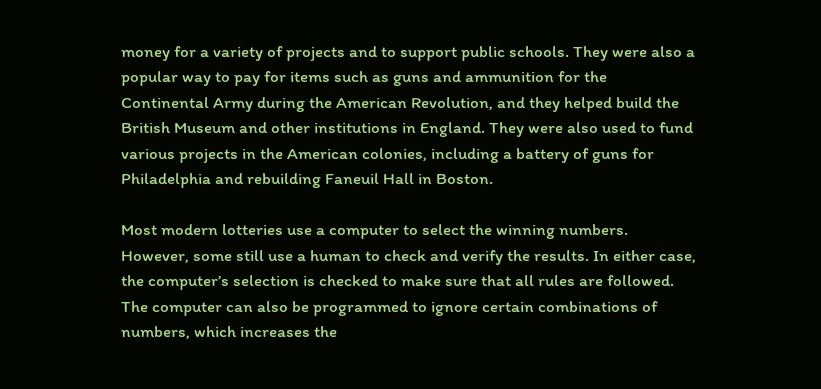money for a variety of projects and to support public schools. They were also a popular way to pay for items such as guns and ammunition for the Continental Army during the American Revolution, and they helped build the British Museum and other institutions in England. They were also used to fund various projects in the American colonies, including a battery of guns for Philadelphia and rebuilding Faneuil Hall in Boston.

Most modern lotteries use a computer to select the winning numbers. However, some still use a human to check and verify the results. In either case, the computer’s selection is checked to make sure that all rules are followed. The computer can also be programmed to ignore certain combinations of numbers, which increases the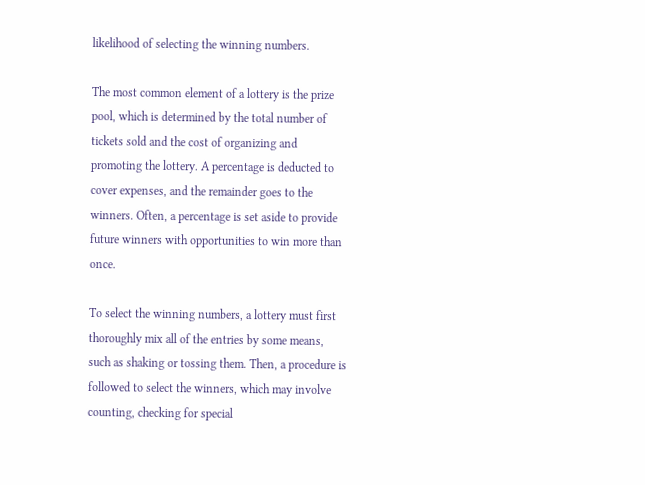likelihood of selecting the winning numbers.

The most common element of a lottery is the prize pool, which is determined by the total number of tickets sold and the cost of organizing and promoting the lottery. A percentage is deducted to cover expenses, and the remainder goes to the winners. Often, a percentage is set aside to provide future winners with opportunities to win more than once.

To select the winning numbers, a lottery must first thoroughly mix all of the entries by some means, such as shaking or tossing them. Then, a procedure is followed to select the winners, which may involve counting, checking for special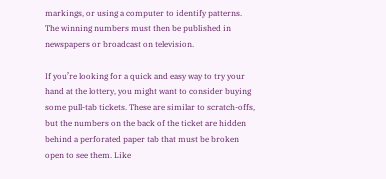markings, or using a computer to identify patterns. The winning numbers must then be published in newspapers or broadcast on television.

If you’re looking for a quick and easy way to try your hand at the lottery, you might want to consider buying some pull-tab tickets. These are similar to scratch-offs, but the numbers on the back of the ticket are hidden behind a perforated paper tab that must be broken open to see them. Like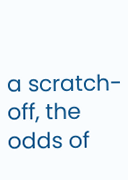a scratch-off, the odds of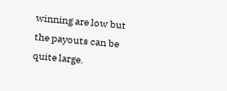winning are low but the payouts can be quite large.